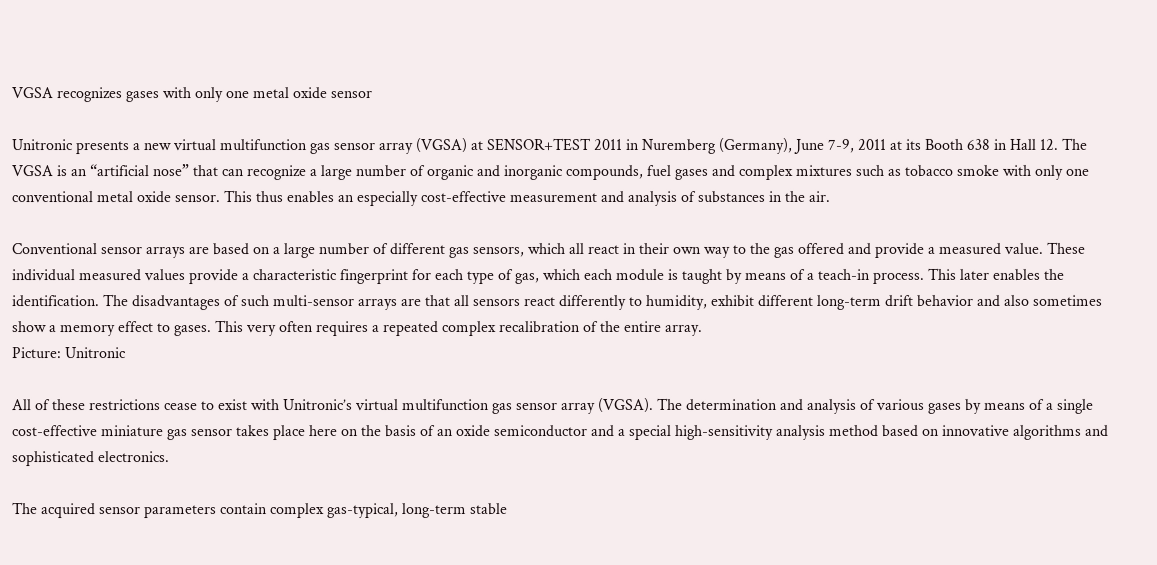VGSA recognizes gases with only one metal oxide sensor

Unitronic presents a new virtual multifunction gas sensor array (VGSA) at SENSOR+TEST 2011 in Nuremberg (Germany), June 7-9, 2011 at its Booth 638 in Hall 12. The VGSA is an “artificial nose” that can recognize a large number of organic and inorganic compounds, fuel gases and complex mixtures such as tobacco smoke with only one conventional metal oxide sensor. This thus enables an especially cost-effective measurement and analysis of substances in the air.

Conventional sensor arrays are based on a large number of different gas sensors, which all react in their own way to the gas offered and provide a measured value. These individual measured values provide a characteristic fingerprint for each type of gas, which each module is taught by means of a teach-in process. This later enables the identification. The disadvantages of such multi-sensor arrays are that all sensors react differently to humidity, exhibit different long-term drift behavior and also sometimes show a memory effect to gases. This very often requires a repeated complex recalibration of the entire array.
Picture: Unitronic

All of these restrictions cease to exist with Unitronic’s virtual multifunction gas sensor array (VGSA). The determination and analysis of various gases by means of a single cost-effective miniature gas sensor takes place here on the basis of an oxide semiconductor and a special high-sensitivity analysis method based on innovative algorithms and sophisticated electronics.

The acquired sensor parameters contain complex gas-typical, long-term stable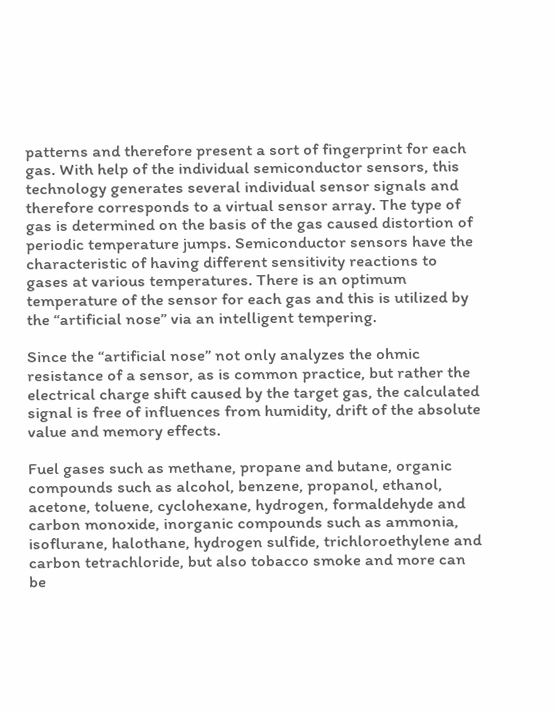patterns and therefore present a sort of fingerprint for each gas. With help of the individual semiconductor sensors, this technology generates several individual sensor signals and therefore corresponds to a virtual sensor array. The type of gas is determined on the basis of the gas caused distortion of periodic temperature jumps. Semiconductor sensors have the characteristic of having different sensitivity reactions to gases at various temperatures. There is an optimum temperature of the sensor for each gas and this is utilized by the “artificial nose” via an intelligent tempering.

Since the “artificial nose” not only analyzes the ohmic resistance of a sensor, as is common practice, but rather the electrical charge shift caused by the target gas, the calculated signal is free of influences from humidity, drift of the absolute value and memory effects.

Fuel gases such as methane, propane and butane, organic compounds such as alcohol, benzene, propanol, ethanol, acetone, toluene, cyclohexane, hydrogen, formaldehyde and carbon monoxide, inorganic compounds such as ammonia, isoflurane, halothane, hydrogen sulfide, trichloroethylene and carbon tetrachloride, but also tobacco smoke and more can be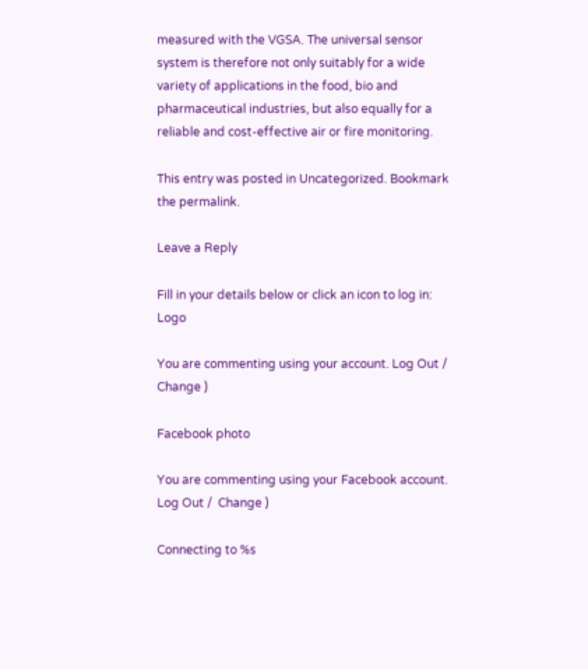measured with the VGSA. The universal sensor system is therefore not only suitably for a wide variety of applications in the food, bio and pharmaceutical industries, but also equally for a reliable and cost-effective air or fire monitoring.

This entry was posted in Uncategorized. Bookmark the permalink.

Leave a Reply

Fill in your details below or click an icon to log in: Logo

You are commenting using your account. Log Out /  Change )

Facebook photo

You are commenting using your Facebook account. Log Out /  Change )

Connecting to %s